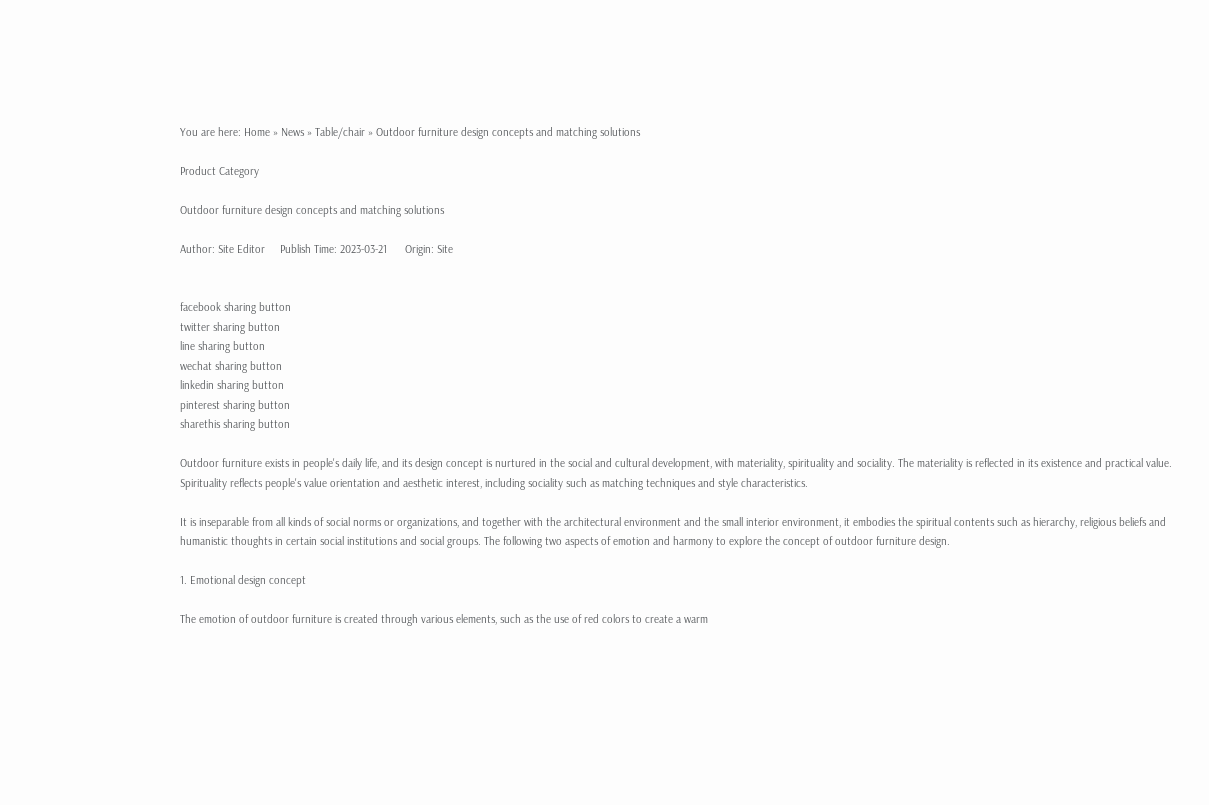You are here: Home » News » Table/chair » Outdoor furniture design concepts and matching solutions

Product Category

Outdoor furniture design concepts and matching solutions

Author: Site Editor     Publish Time: 2023-03-21      Origin: Site


facebook sharing button
twitter sharing button
line sharing button
wechat sharing button
linkedin sharing button
pinterest sharing button
sharethis sharing button

Outdoor furniture exists in people's daily life, and its design concept is nurtured in the social and cultural development, with materiality, spirituality and sociality. The materiality is reflected in its existence and practical value. Spirituality reflects people's value orientation and aesthetic interest, including sociality such as matching techniques and style characteristics.

It is inseparable from all kinds of social norms or organizations, and together with the architectural environment and the small interior environment, it embodies the spiritual contents such as hierarchy, religious beliefs and humanistic thoughts in certain social institutions and social groups. The following two aspects of emotion and harmony to explore the concept of outdoor furniture design.

1. Emotional design concept

The emotion of outdoor furniture is created through various elements, such as the use of red colors to create a warm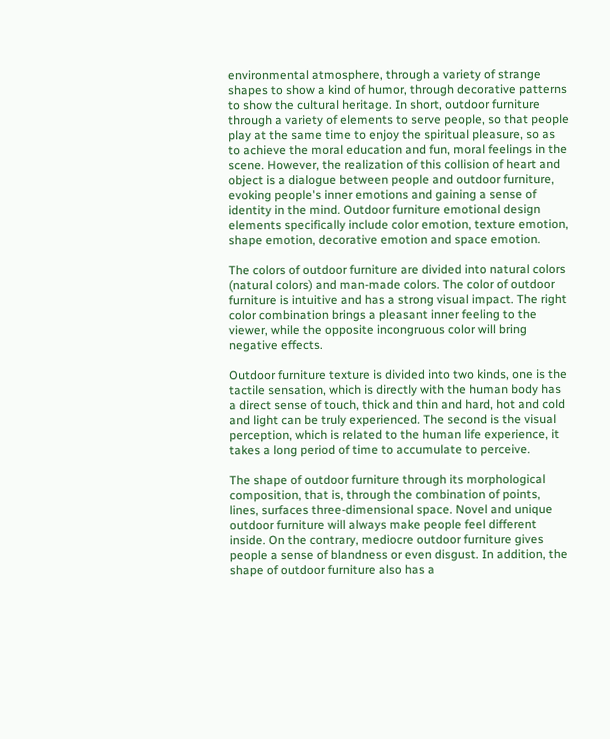environmental atmosphere, through a variety of strange shapes to show a kind of humor, through decorative patterns to show the cultural heritage. In short, outdoor furniture through a variety of elements to serve people, so that people play at the same time to enjoy the spiritual pleasure, so as to achieve the moral education and fun, moral feelings in the scene. However, the realization of this collision of heart and object is a dialogue between people and outdoor furniture, evoking people's inner emotions and gaining a sense of identity in the mind. Outdoor furniture emotional design elements specifically include color emotion, texture emotion, shape emotion, decorative emotion and space emotion.

The colors of outdoor furniture are divided into natural colors (natural colors) and man-made colors. The color of outdoor furniture is intuitive and has a strong visual impact. The right color combination brings a pleasant inner feeling to the viewer, while the opposite incongruous color will bring negative effects.

Outdoor furniture texture is divided into two kinds, one is the tactile sensation, which is directly with the human body has a direct sense of touch, thick and thin and hard, hot and cold and light can be truly experienced. The second is the visual perception, which is related to the human life experience, it takes a long period of time to accumulate to perceive.

The shape of outdoor furniture through its morphological composition, that is, through the combination of points, lines, surfaces three-dimensional space. Novel and unique outdoor furniture will always make people feel different inside. On the contrary, mediocre outdoor furniture gives people a sense of blandness or even disgust. In addition, the shape of outdoor furniture also has a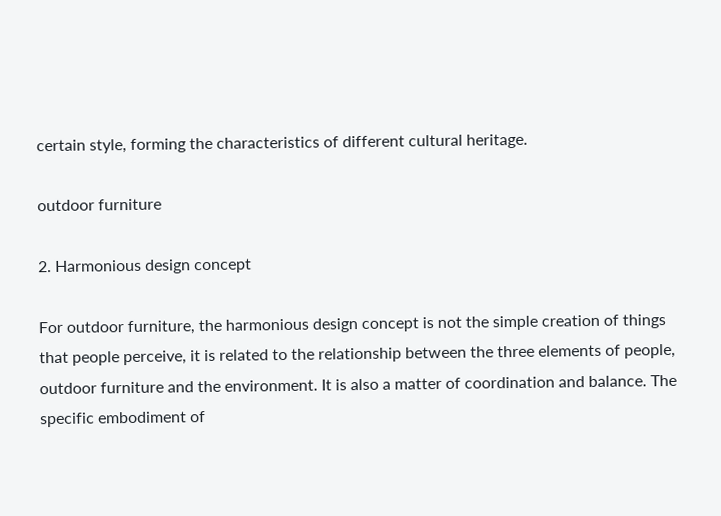certain style, forming the characteristics of different cultural heritage.

outdoor furniture

2. Harmonious design concept

For outdoor furniture, the harmonious design concept is not the simple creation of things that people perceive, it is related to the relationship between the three elements of people, outdoor furniture and the environment. It is also a matter of coordination and balance. The specific embodiment of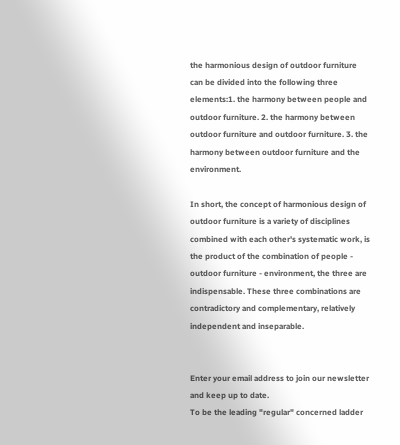the harmonious design of outdoor furniture can be divided into the following three elements:1. the harmony between people and outdoor furniture. 2. the harmony between outdoor furniture and outdoor furniture. 3. the harmony between outdoor furniture and the environment.

In short, the concept of harmonious design of outdoor furniture is a variety of disciplines combined with each other's systematic work, is the product of the combination of people - outdoor furniture - environment, the three are indispensable. These three combinations are contradictory and complementary, relatively independent and inseparable.


Enter your email address to join our newsletter and keep up to date.
To be the leading "regular" concerned ladder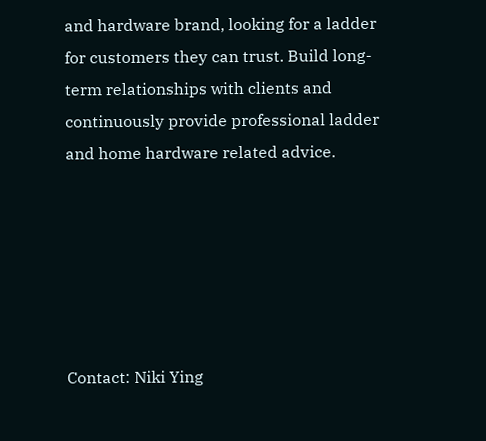and hardware brand, looking for a ladder for customers they can trust. Build long-term relationships with clients and continuously provide professional ladder and home hardware related advice.






Contact: Niki Ying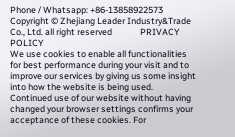Phone / Whatsapp: +86-13858922573
Copyright © Zhejiang Leader Industry&Trade Co., Ltd. all right reserved              PRIVACY POLICY
We use cookies to enable all functionalities for best performance during your visit and to improve our services by giving us some insight into how the website is being used. Continued use of our website without having changed your browser settings confirms your acceptance of these cookies. For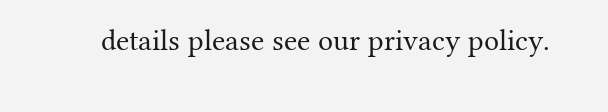details please see our privacy policy.